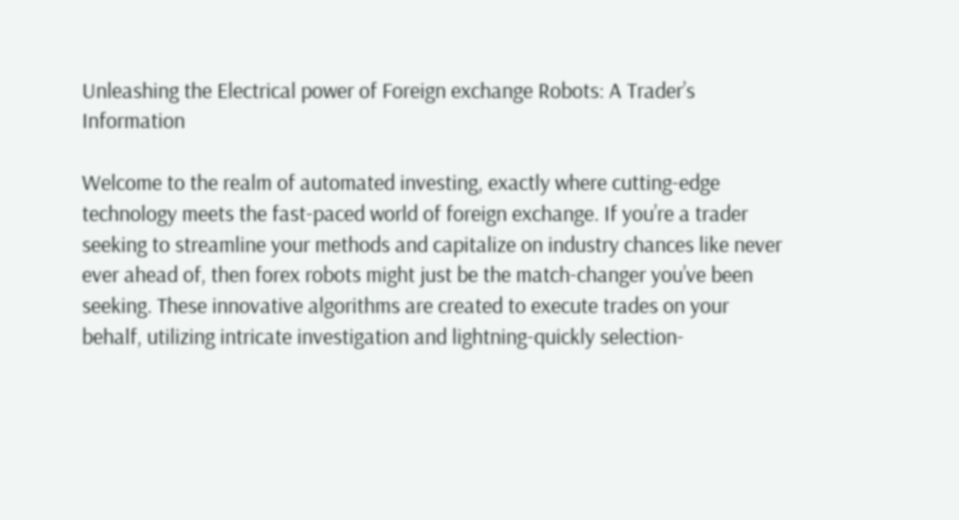Unleashing the Electrical power of Foreign exchange Robots: A Trader’s Information

Welcome to the realm of automated investing, exactly where cutting-edge technology meets the fast-paced world of foreign exchange. If you’re a trader seeking to streamline your methods and capitalize on industry chances like never ever ahead of, then forex robots might just be the match-changer you’ve been seeking. These innovative algorithms are created to execute trades on your behalf, utilizing intricate investigation and lightning-quickly selection-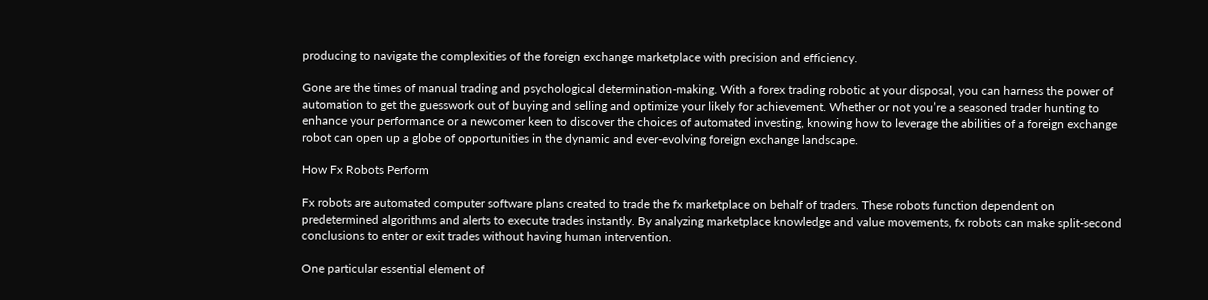producing to navigate the complexities of the foreign exchange marketplace with precision and efficiency.

Gone are the times of manual trading and psychological determination-making. With a forex trading robotic at your disposal, you can harness the power of automation to get the guesswork out of buying and selling and optimize your likely for achievement. Whether or not you’re a seasoned trader hunting to enhance your performance or a newcomer keen to discover the choices of automated investing, knowing how to leverage the abilities of a foreign exchange robot can open up a globe of opportunities in the dynamic and ever-evolving foreign exchange landscape.

How Fx Robots Perform

Fx robots are automated computer software plans created to trade the fx marketplace on behalf of traders. These robots function dependent on predetermined algorithms and alerts to execute trades instantly. By analyzing marketplace knowledge and value movements, fx robots can make split-second conclusions to enter or exit trades without having human intervention.

One particular essential element of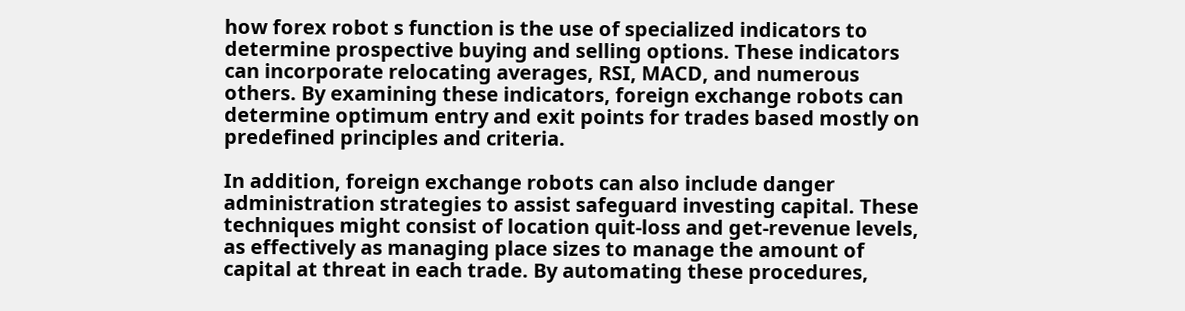how forex robot s function is the use of specialized indicators to determine prospective buying and selling options. These indicators can incorporate relocating averages, RSI, MACD, and numerous others. By examining these indicators, foreign exchange robots can determine optimum entry and exit points for trades based mostly on predefined principles and criteria.

In addition, foreign exchange robots can also include danger administration strategies to assist safeguard investing capital. These techniques might consist of location quit-loss and get-revenue levels, as effectively as managing place sizes to manage the amount of capital at threat in each trade. By automating these procedures,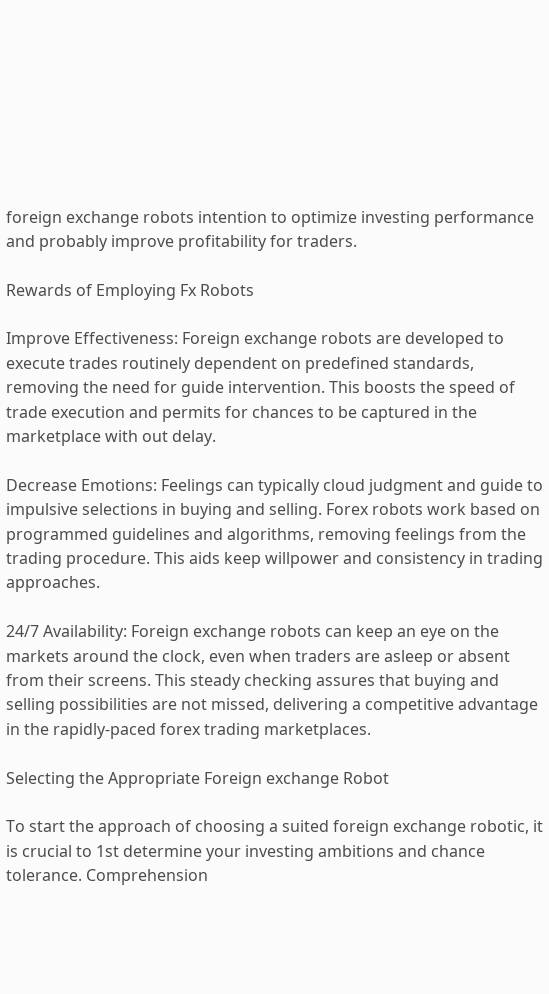foreign exchange robots intention to optimize investing performance and probably improve profitability for traders.

Rewards of Employing Fx Robots

Improve Effectiveness: Foreign exchange robots are developed to execute trades routinely dependent on predefined standards, removing the need for guide intervention. This boosts the speed of trade execution and permits for chances to be captured in the marketplace with out delay.

Decrease Emotions: Feelings can typically cloud judgment and guide to impulsive selections in buying and selling. Forex robots work based on programmed guidelines and algorithms, removing feelings from the trading procedure. This aids keep willpower and consistency in trading approaches.

24/7 Availability: Foreign exchange robots can keep an eye on the markets around the clock, even when traders are asleep or absent from their screens. This steady checking assures that buying and selling possibilities are not missed, delivering a competitive advantage in the rapidly-paced forex trading marketplaces.

Selecting the Appropriate Foreign exchange Robot

To start the approach of choosing a suited foreign exchange robotic, it is crucial to 1st determine your investing ambitions and chance tolerance. Comprehension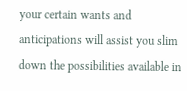your certain wants and anticipations will assist you slim down the possibilities available in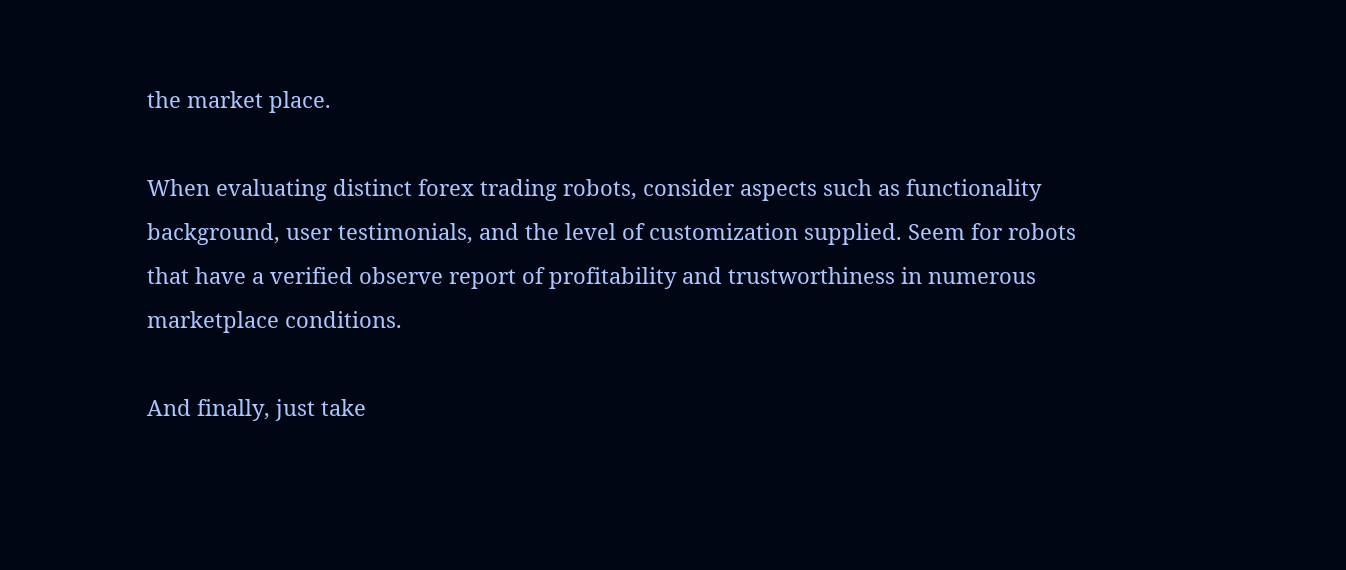the market place.

When evaluating distinct forex trading robots, consider aspects such as functionality background, user testimonials, and the level of customization supplied. Seem for robots that have a verified observe report of profitability and trustworthiness in numerous marketplace conditions.

And finally, just take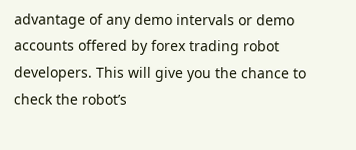advantage of any demo intervals or demo accounts offered by forex trading robot developers. This will give you the chance to check the robot’s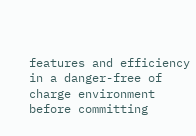features and efficiency in a danger-free of charge environment before committing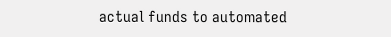actual funds to automated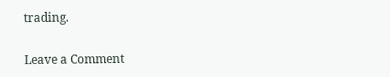trading.

Leave a Comment